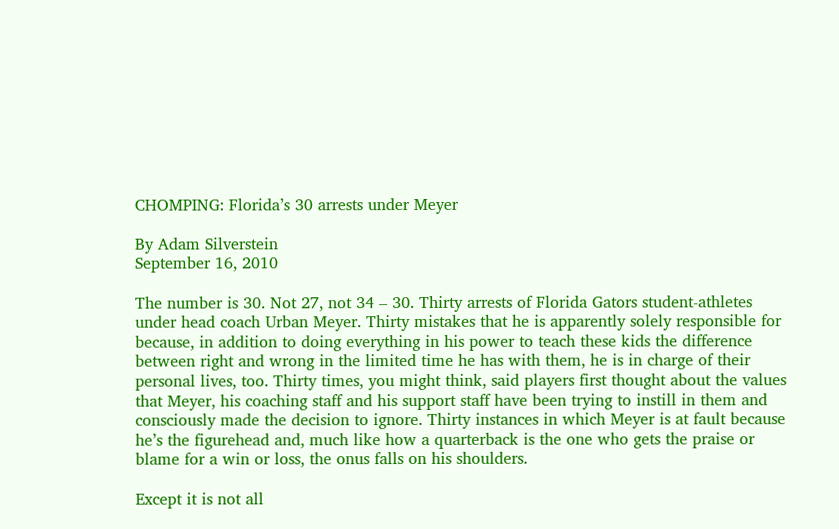CHOMPING: Florida’s 30 arrests under Meyer

By Adam Silverstein
September 16, 2010

The number is 30. Not 27, not 34 – 30. Thirty arrests of Florida Gators student-athletes under head coach Urban Meyer. Thirty mistakes that he is apparently solely responsible for because, in addition to doing everything in his power to teach these kids the difference between right and wrong in the limited time he has with them, he is in charge of their personal lives, too. Thirty times, you might think, said players first thought about the values that Meyer, his coaching staff and his support staff have been trying to instill in them and consciously made the decision to ignore. Thirty instances in which Meyer is at fault because he’s the figurehead and, much like how a quarterback is the one who gets the praise or blame for a win or loss, the onus falls on his shoulders.

Except it is not all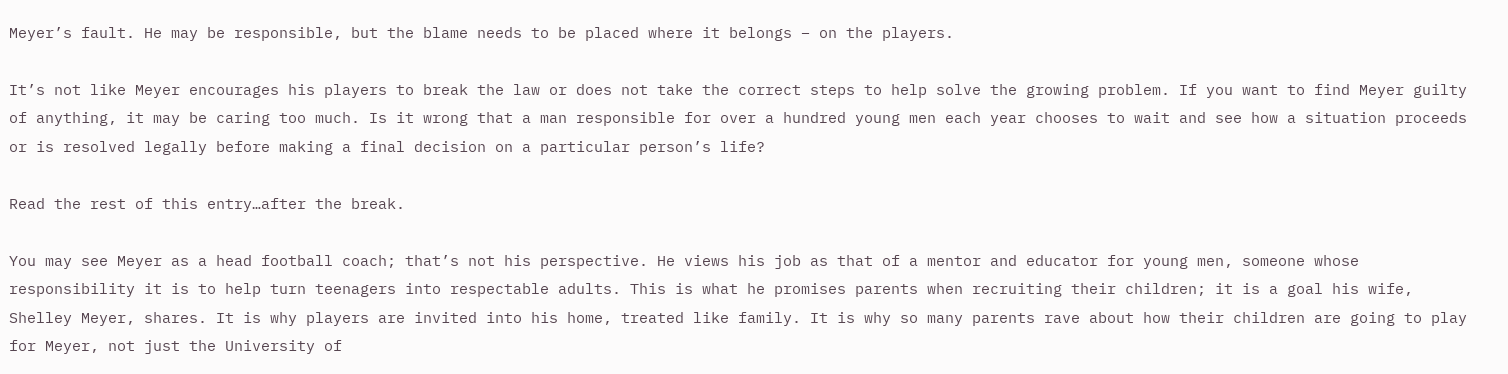Meyer’s fault. He may be responsible, but the blame needs to be placed where it belongs – on the players.

It’s not like Meyer encourages his players to break the law or does not take the correct steps to help solve the growing problem. If you want to find Meyer guilty of anything, it may be caring too much. Is it wrong that a man responsible for over a hundred young men each year chooses to wait and see how a situation proceeds or is resolved legally before making a final decision on a particular person’s life?

Read the rest of this entry…after the break.

You may see Meyer as a head football coach; that’s not his perspective. He views his job as that of a mentor and educator for young men, someone whose responsibility it is to help turn teenagers into respectable adults. This is what he promises parents when recruiting their children; it is a goal his wife, Shelley Meyer, shares. It is why players are invited into his home, treated like family. It is why so many parents rave about how their children are going to play for Meyer, not just the University of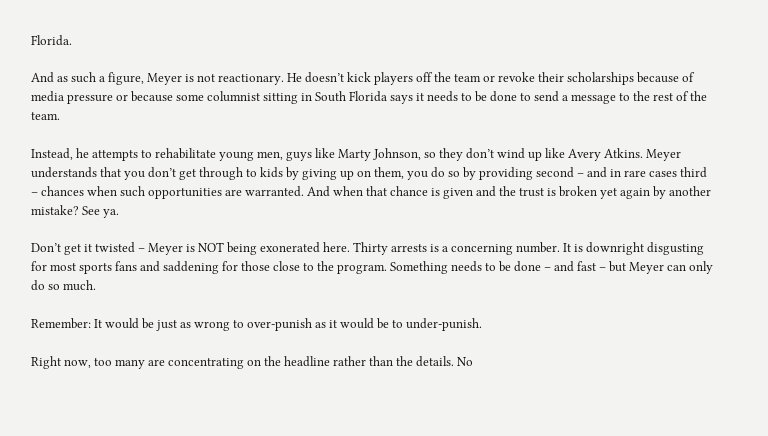Florida.

And as such a figure, Meyer is not reactionary. He doesn’t kick players off the team or revoke their scholarships because of media pressure or because some columnist sitting in South Florida says it needs to be done to send a message to the rest of the team.

Instead, he attempts to rehabilitate young men, guys like Marty Johnson, so they don’t wind up like Avery Atkins. Meyer understands that you don’t get through to kids by giving up on them, you do so by providing second – and in rare cases third – chances when such opportunities are warranted. And when that chance is given and the trust is broken yet again by another mistake? See ya.

Don’t get it twisted – Meyer is NOT being exonerated here. Thirty arrests is a concerning number. It is downright disgusting for most sports fans and saddening for those close to the program. Something needs to be done – and fast – but Meyer can only do so much.

Remember: It would be just as wrong to over-punish as it would be to under-punish.

Right now, too many are concentrating on the headline rather than the details. No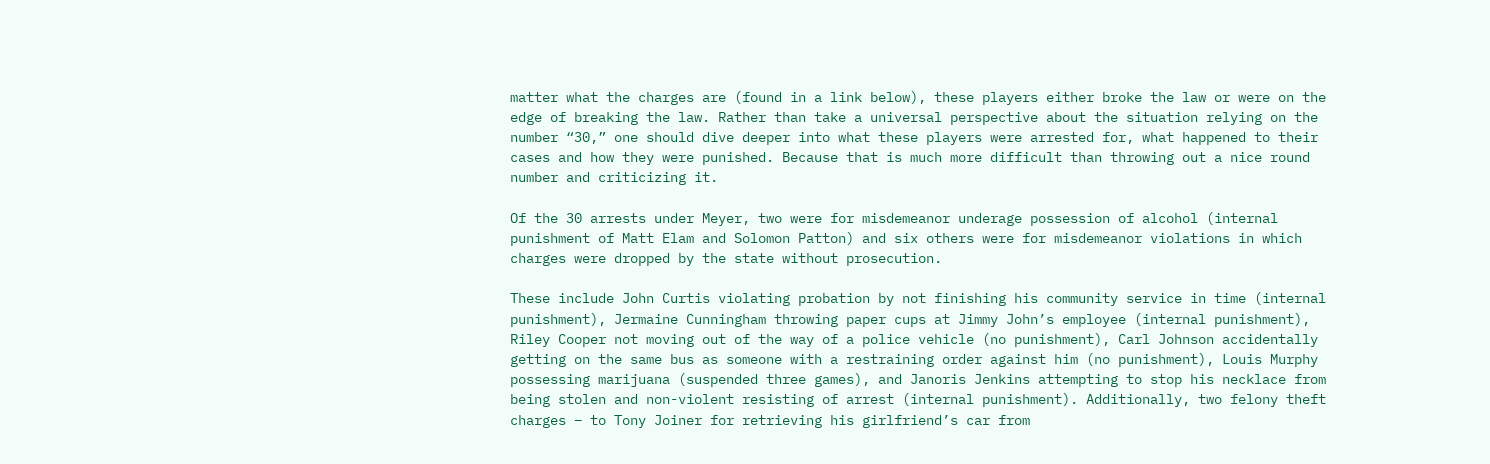matter what the charges are (found in a link below), these players either broke the law or were on the edge of breaking the law. Rather than take a universal perspective about the situation relying on the number “30,” one should dive deeper into what these players were arrested for, what happened to their cases and how they were punished. Because that is much more difficult than throwing out a nice round number and criticizing it.

Of the 30 arrests under Meyer, two were for misdemeanor underage possession of alcohol (internal punishment of Matt Elam and Solomon Patton) and six others were for misdemeanor violations in which charges were dropped by the state without prosecution.

These include John Curtis violating probation by not finishing his community service in time (internal punishment), Jermaine Cunningham throwing paper cups at Jimmy John’s employee (internal punishment), Riley Cooper not moving out of the way of a police vehicle (no punishment), Carl Johnson accidentally getting on the same bus as someone with a restraining order against him (no punishment), Louis Murphy possessing marijuana (suspended three games), and Janoris Jenkins attempting to stop his necklace from being stolen and non-violent resisting of arrest (internal punishment). Additionally, two felony theft charges – to Tony Joiner for retrieving his girlfriend’s car from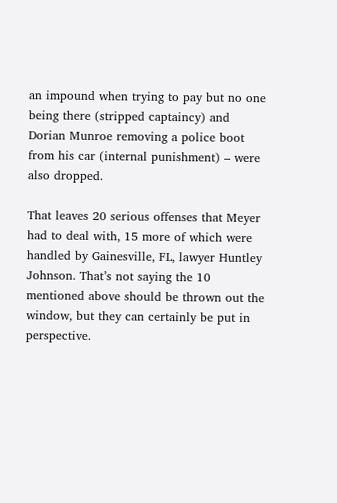an impound when trying to pay but no one being there (stripped captaincy) and Dorian Munroe removing a police boot from his car (internal punishment) – were also dropped.

That leaves 20 serious offenses that Meyer had to deal with, 15 more of which were handled by Gainesville, FL, lawyer Huntley Johnson. That’s not saying the 10 mentioned above should be thrown out the window, but they can certainly be put in perspective.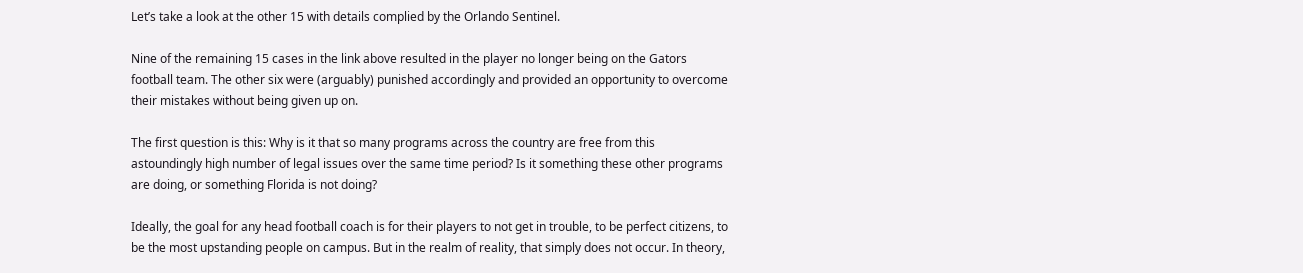Let’s take a look at the other 15 with details complied by the Orlando Sentinel.

Nine of the remaining 15 cases in the link above resulted in the player no longer being on the Gators football team. The other six were (arguably) punished accordingly and provided an opportunity to overcome their mistakes without being given up on.

The first question is this: Why is it that so many programs across the country are free from this astoundingly high number of legal issues over the same time period? Is it something these other programs are doing, or something Florida is not doing?

Ideally, the goal for any head football coach is for their players to not get in trouble, to be perfect citizens, to be the most upstanding people on campus. But in the realm of reality, that simply does not occur. In theory,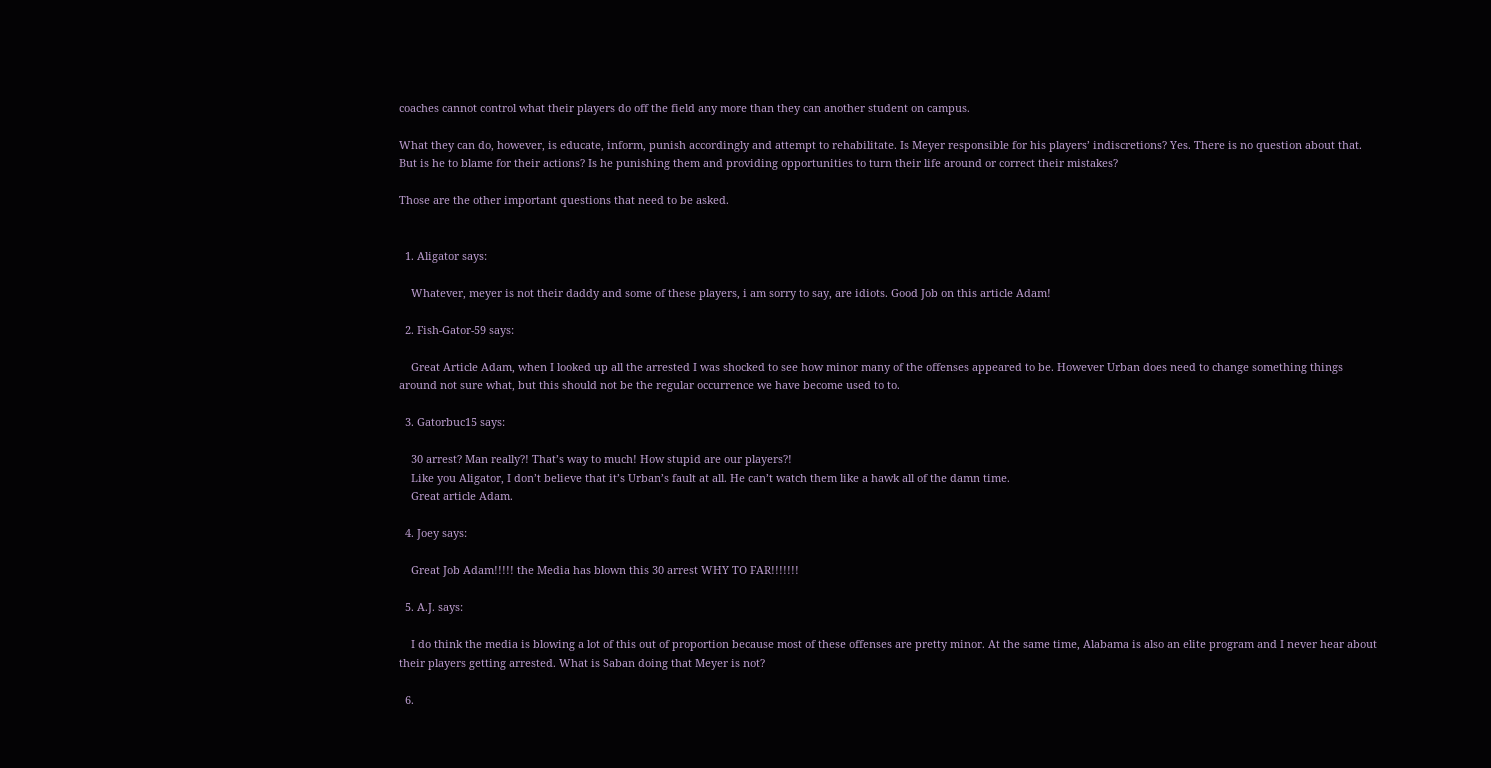coaches cannot control what their players do off the field any more than they can another student on campus.

What they can do, however, is educate, inform, punish accordingly and attempt to rehabilitate. Is Meyer responsible for his players’ indiscretions? Yes. There is no question about that. But is he to blame for their actions? Is he punishing them and providing opportunities to turn their life around or correct their mistakes?

Those are the other important questions that need to be asked.


  1. Aligator says:

    Whatever, meyer is not their daddy and some of these players, i am sorry to say, are idiots. Good Job on this article Adam!

  2. Fish-Gator-59 says:

    Great Article Adam, when I looked up all the arrested I was shocked to see how minor many of the offenses appeared to be. However Urban does need to change something things around not sure what, but this should not be the regular occurrence we have become used to to.

  3. Gatorbuc15 says:

    30 arrest? Man really?! That’s way to much! How stupid are our players?!
    Like you Aligator, I don’t believe that it’s Urban’s fault at all. He can’t watch them like a hawk all of the damn time.
    Great article Adam.

  4. Joey says:

    Great Job Adam!!!!! the Media has blown this 30 arrest WHY TO FAR!!!!!!!

  5. A.J. says:

    I do think the media is blowing a lot of this out of proportion because most of these offenses are pretty minor. At the same time, Alabama is also an elite program and I never hear about their players getting arrested. What is Saban doing that Meyer is not?

  6.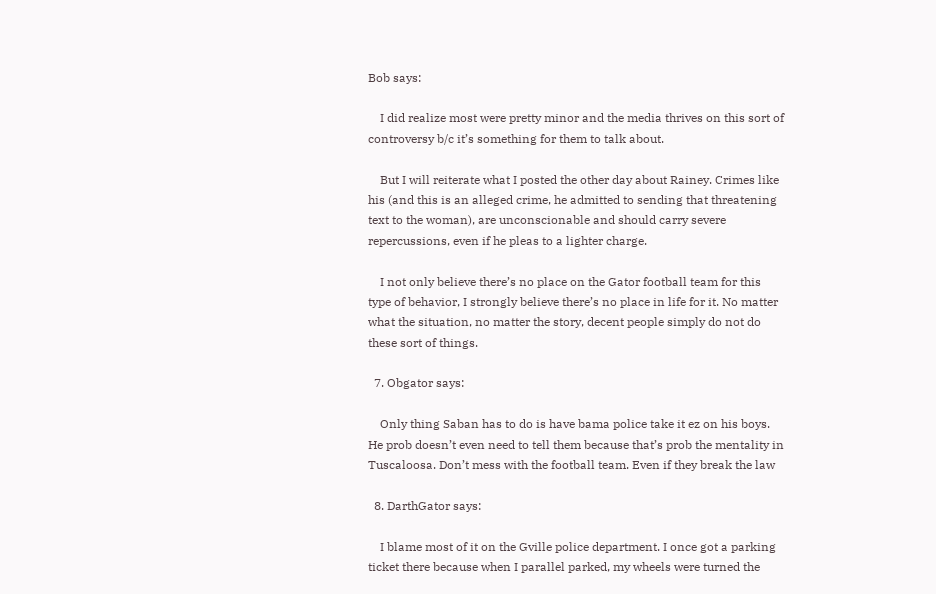Bob says:

    I did realize most were pretty minor and the media thrives on this sort of controversy b/c it’s something for them to talk about.

    But I will reiterate what I posted the other day about Rainey. Crimes like his (and this is an alleged crime, he admitted to sending that threatening text to the woman), are unconscionable and should carry severe repercussions, even if he pleas to a lighter charge.

    I not only believe there’s no place on the Gator football team for this type of behavior, I strongly believe there’s no place in life for it. No matter what the situation, no matter the story, decent people simply do not do these sort of things.

  7. Obgator says:

    Only thing Saban has to do is have bama police take it ez on his boys. He prob doesn’t even need to tell them because that’s prob the mentality in Tuscaloosa. Don’t mess with the football team. Even if they break the law

  8. DarthGator says:

    I blame most of it on the Gville police department. I once got a parking ticket there because when I parallel parked, my wheels were turned the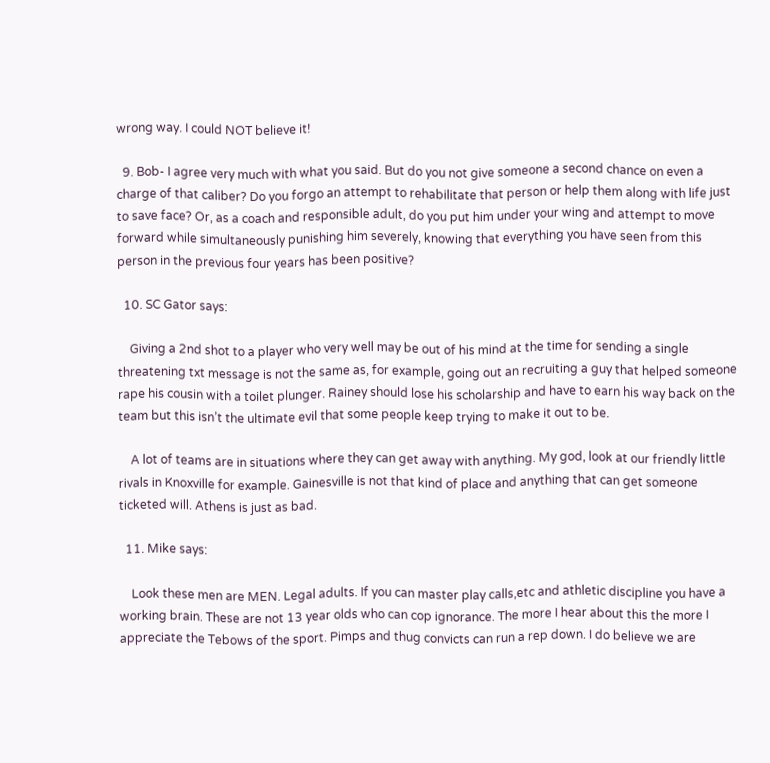wrong way. I could NOT believe it!

  9. Bob- I agree very much with what you said. But do you not give someone a second chance on even a charge of that caliber? Do you forgo an attempt to rehabilitate that person or help them along with life just to save face? Or, as a coach and responsible adult, do you put him under your wing and attempt to move forward while simultaneously punishing him severely, knowing that everything you have seen from this person in the previous four years has been positive?

  10. SC Gator says:

    Giving a 2nd shot to a player who very well may be out of his mind at the time for sending a single threatening txt message is not the same as, for example, going out an recruiting a guy that helped someone rape his cousin with a toilet plunger. Rainey should lose his scholarship and have to earn his way back on the team but this isn’t the ultimate evil that some people keep trying to make it out to be.

    A lot of teams are in situations where they can get away with anything. My god, look at our friendly little rivals in Knoxville for example. Gainesville is not that kind of place and anything that can get someone ticketed will. Athens is just as bad.

  11. Mike says:

    Look these men are MEN. Legal adults. If you can master play calls,etc and athletic discipline you have a working brain. These are not 13 year olds who can cop ignorance. The more I hear about this the more I appreciate the Tebows of the sport. Pimps and thug convicts can run a rep down. I do believe we are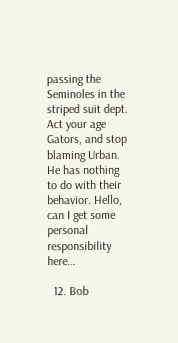passing the Seminoles in the striped suit dept. Act your age Gators, and stop blaming Urban. He has nothing to do with their behavior. Hello, can I get some personal responsibility here…

  12. Bob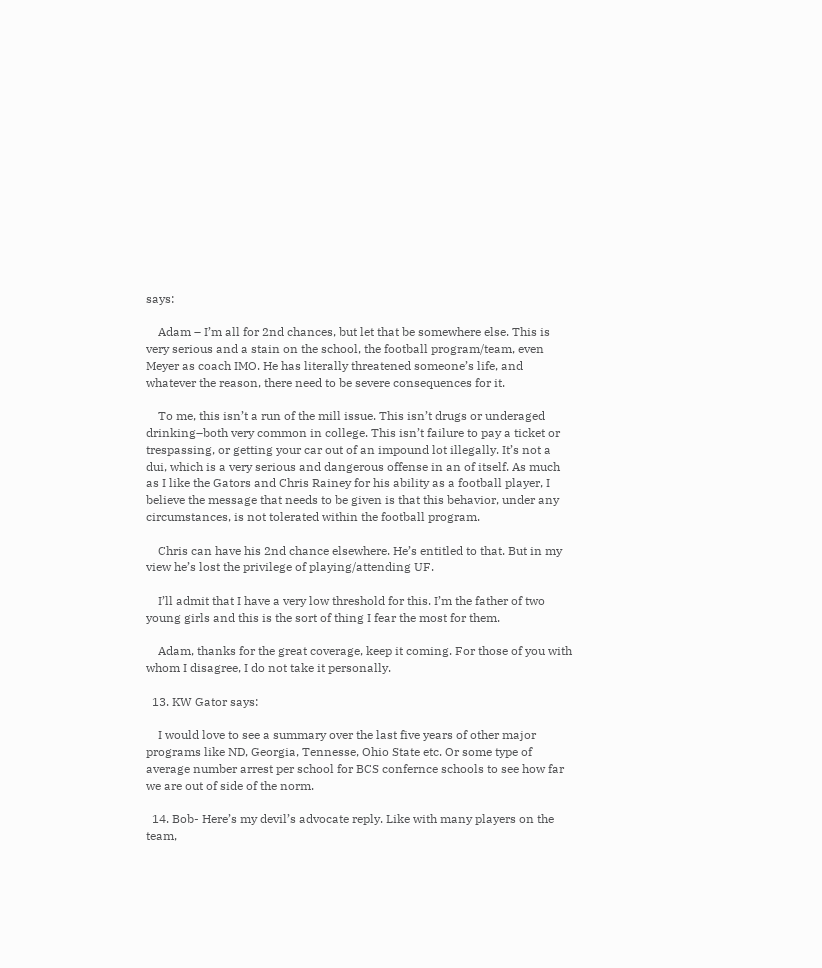says:

    Adam – I’m all for 2nd chances, but let that be somewhere else. This is very serious and a stain on the school, the football program/team, even Meyer as coach IMO. He has literally threatened someone’s life, and whatever the reason, there need to be severe consequences for it.

    To me, this isn’t a run of the mill issue. This isn’t drugs or underaged drinking–both very common in college. This isn’t failure to pay a ticket or trespassing, or getting your car out of an impound lot illegally. It’s not a dui, which is a very serious and dangerous offense in an of itself. As much as I like the Gators and Chris Rainey for his ability as a football player, I believe the message that needs to be given is that this behavior, under any circumstances, is not tolerated within the football program.

    Chris can have his 2nd chance elsewhere. He’s entitled to that. But in my view he’s lost the privilege of playing/attending UF.

    I’ll admit that I have a very low threshold for this. I’m the father of two young girls and this is the sort of thing I fear the most for them.

    Adam, thanks for the great coverage, keep it coming. For those of you with whom I disagree, I do not take it personally.

  13. KW Gator says:

    I would love to see a summary over the last five years of other major programs like ND, Georgia, Tennesse, Ohio State etc. Or some type of average number arrest per school for BCS confernce schools to see how far we are out of side of the norm.

  14. Bob- Here’s my devil’s advocate reply. Like with many players on the team,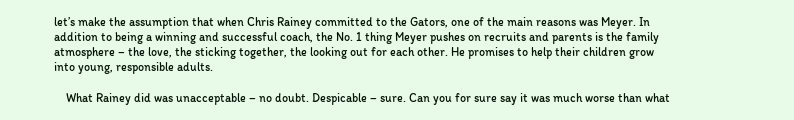let’s make the assumption that when Chris Rainey committed to the Gators, one of the main reasons was Meyer. In addition to being a winning and successful coach, the No. 1 thing Meyer pushes on recruits and parents is the family atmosphere – the love, the sticking together, the looking out for each other. He promises to help their children grow into young, responsible adults.

    What Rainey did was unacceptable – no doubt. Despicable – sure. Can you for sure say it was much worse than what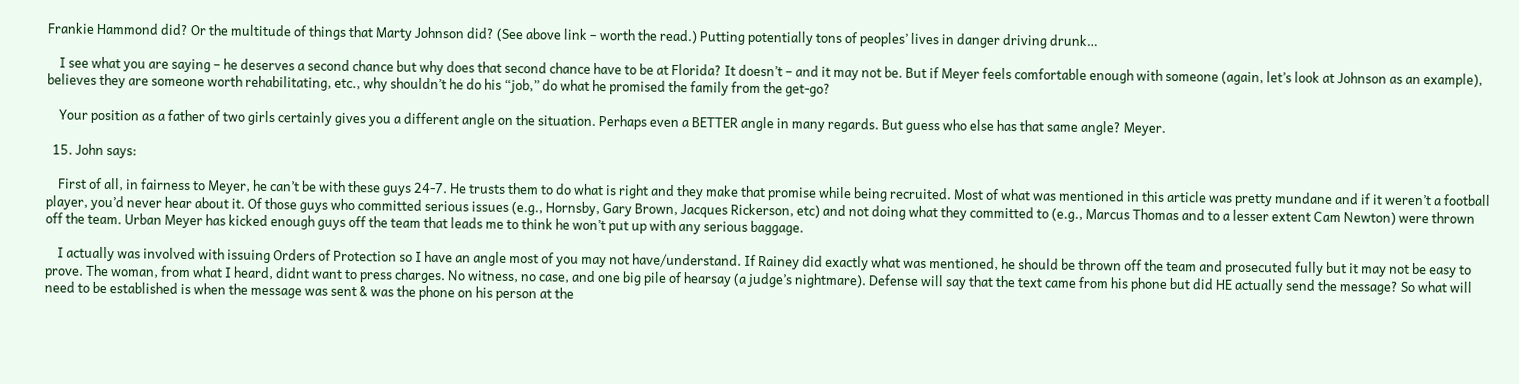Frankie Hammond did? Or the multitude of things that Marty Johnson did? (See above link – worth the read.) Putting potentially tons of peoples’ lives in danger driving drunk…

    I see what you are saying – he deserves a second chance but why does that second chance have to be at Florida? It doesn’t – and it may not be. But if Meyer feels comfortable enough with someone (again, let’s look at Johnson as an example), believes they are someone worth rehabilitating, etc., why shouldn’t he do his “job,” do what he promised the family from the get-go?

    Your position as a father of two girls certainly gives you a different angle on the situation. Perhaps even a BETTER angle in many regards. But guess who else has that same angle? Meyer.

  15. John says:

    First of all, in fairness to Meyer, he can’t be with these guys 24-7. He trusts them to do what is right and they make that promise while being recruited. Most of what was mentioned in this article was pretty mundane and if it weren’t a football player, you’d never hear about it. Of those guys who committed serious issues (e.g., Hornsby, Gary Brown, Jacques Rickerson, etc) and not doing what they committed to (e.g., Marcus Thomas and to a lesser extent Cam Newton) were thrown off the team. Urban Meyer has kicked enough guys off the team that leads me to think he won’t put up with any serious baggage.

    I actually was involved with issuing Orders of Protection so I have an angle most of you may not have/understand. If Rainey did exactly what was mentioned, he should be thrown off the team and prosecuted fully but it may not be easy to prove. The woman, from what I heard, didnt want to press charges. No witness, no case, and one big pile of hearsay (a judge’s nightmare). Defense will say that the text came from his phone but did HE actually send the message? So what will need to be established is when the message was sent & was the phone on his person at the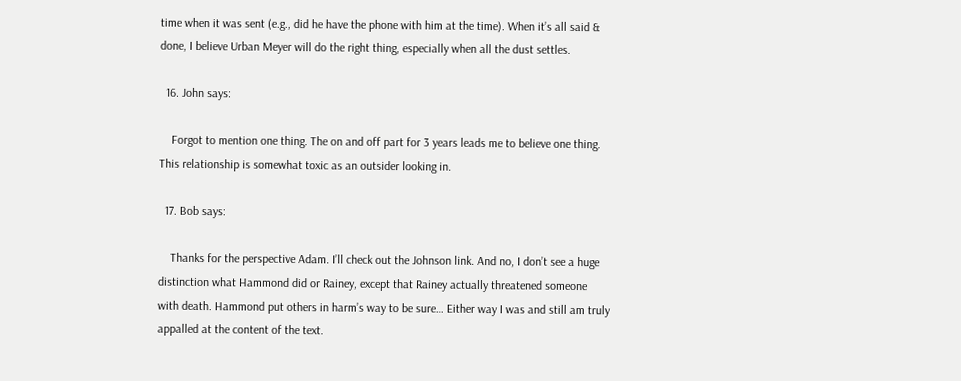time when it was sent (e.g., did he have the phone with him at the time). When it’s all said & done, I believe Urban Meyer will do the right thing, especially when all the dust settles.

  16. John says:

    Forgot to mention one thing. The on and off part for 3 years leads me to believe one thing. This relationship is somewhat toxic as an outsider looking in.

  17. Bob says:

    Thanks for the perspective Adam. I’ll check out the Johnson link. And no, I don’t see a huge distinction what Hammond did or Rainey, except that Rainey actually threatened someone with death. Hammond put others in harm’s way to be sure… Either way I was and still am truly appalled at the content of the text.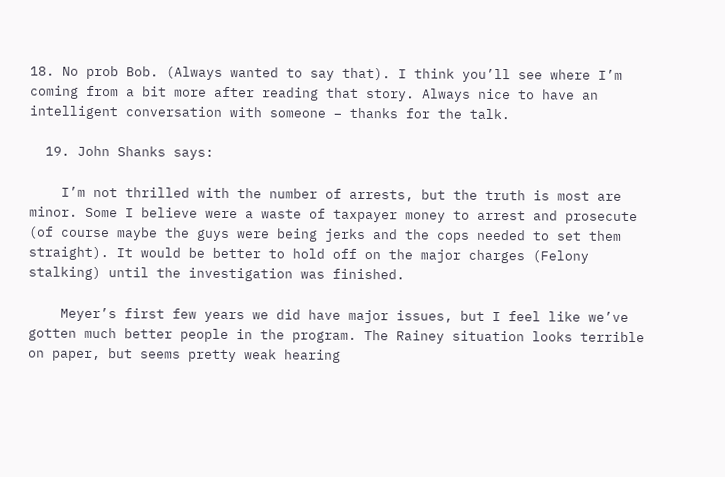18. No prob Bob. (Always wanted to say that). I think you’ll see where I’m coming from a bit more after reading that story. Always nice to have an intelligent conversation with someone – thanks for the talk.

  19. John Shanks says:

    I’m not thrilled with the number of arrests, but the truth is most are minor. Some I believe were a waste of taxpayer money to arrest and prosecute (of course maybe the guys were being jerks and the cops needed to set them straight). It would be better to hold off on the major charges (Felony stalking) until the investigation was finished.

    Meyer’s first few years we did have major issues, but I feel like we’ve gotten much better people in the program. The Rainey situation looks terrible on paper, but seems pretty weak hearing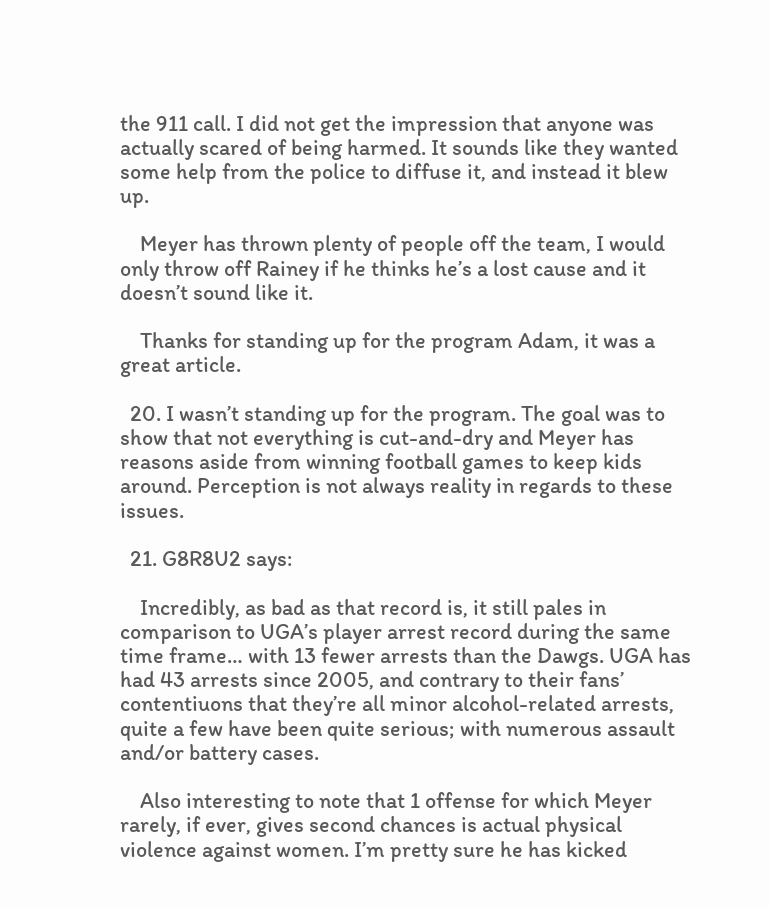the 911 call. I did not get the impression that anyone was actually scared of being harmed. It sounds like they wanted some help from the police to diffuse it, and instead it blew up.

    Meyer has thrown plenty of people off the team, I would only throw off Rainey if he thinks he’s a lost cause and it doesn’t sound like it.

    Thanks for standing up for the program Adam, it was a great article.

  20. I wasn’t standing up for the program. The goal was to show that not everything is cut-and-dry and Meyer has reasons aside from winning football games to keep kids around. Perception is not always reality in regards to these issues.

  21. G8R8U2 says:

    Incredibly, as bad as that record is, it still pales in comparison to UGA’s player arrest record during the same time frame… with 13 fewer arrests than the Dawgs. UGA has had 43 arrests since 2005, and contrary to their fans’ contentiuons that they’re all minor alcohol-related arrests, quite a few have been quite serious; with numerous assault and/or battery cases.

    Also interesting to note that 1 offense for which Meyer rarely, if ever, gives second chances is actual physical violence against women. I’m pretty sure he has kicked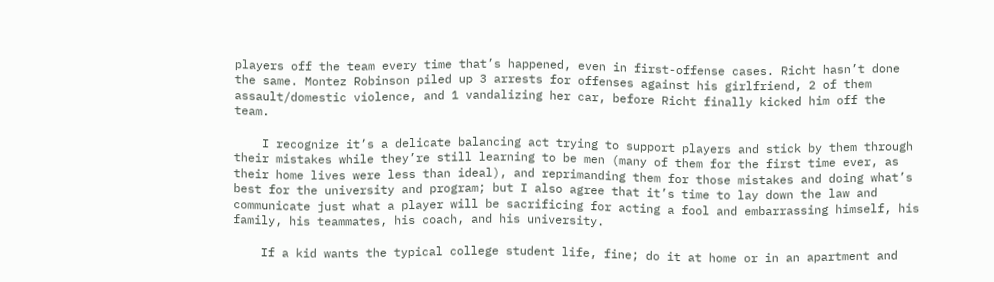players off the team every time that’s happened, even in first-offense cases. Richt hasn’t done the same. Montez Robinson piled up 3 arrests for offenses against his girlfriend, 2 of them assault/domestic violence, and 1 vandalizing her car, before Richt finally kicked him off the team.

    I recognize it’s a delicate balancing act trying to support players and stick by them through their mistakes while they’re still learning to be men (many of them for the first time ever, as their home lives were less than ideal), and reprimanding them for those mistakes and doing what’s best for the university and program; but I also agree that it’s time to lay down the law and communicate just what a player will be sacrificing for acting a fool and embarrassing himself, his family, his teammates, his coach, and his university.

    If a kid wants the typical college student life, fine; do it at home or in an apartment and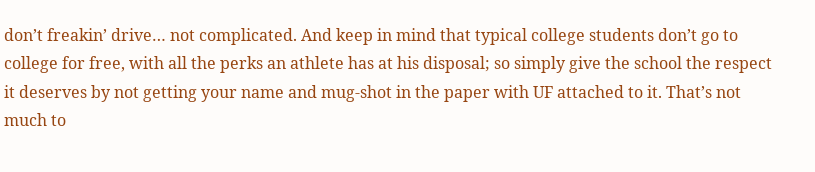don’t freakin’ drive… not complicated. And keep in mind that typical college students don’t go to college for free, with all the perks an athlete has at his disposal; so simply give the school the respect it deserves by not getting your name and mug-shot in the paper with UF attached to it. That’s not much to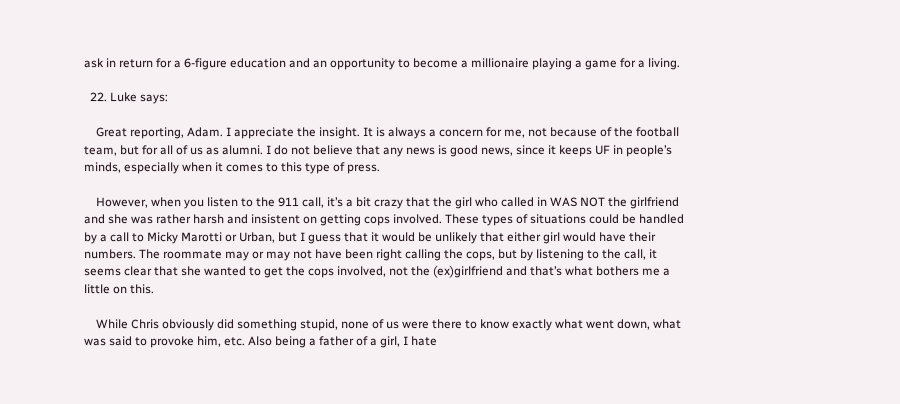ask in return for a 6-figure education and an opportunity to become a millionaire playing a game for a living.

  22. Luke says:

    Great reporting, Adam. I appreciate the insight. It is always a concern for me, not because of the football team, but for all of us as alumni. I do not believe that any news is good news, since it keeps UF in people’s minds, especially when it comes to this type of press.

    However, when you listen to the 911 call, it’s a bit crazy that the girl who called in WAS NOT the girlfriend and she was rather harsh and insistent on getting cops involved. These types of situations could be handled by a call to Micky Marotti or Urban, but I guess that it would be unlikely that either girl would have their numbers. The roommate may or may not have been right calling the cops, but by listening to the call, it seems clear that she wanted to get the cops involved, not the (ex)girlfriend and that’s what bothers me a little on this.

    While Chris obviously did something stupid, none of us were there to know exactly what went down, what was said to provoke him, etc. Also being a father of a girl, I hate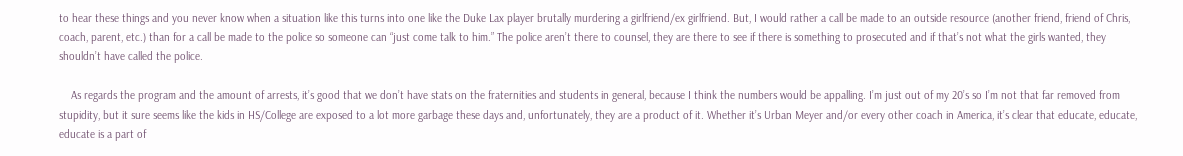to hear these things and you never know when a situation like this turns into one like the Duke Lax player brutally murdering a girlfriend/ex girlfriend. But, I would rather a call be made to an outside resource (another friend, friend of Chris, coach, parent, etc.) than for a call be made to the police so someone can “just come talk to him.” The police aren’t there to counsel, they are there to see if there is something to prosecuted and if that’s not what the girls wanted, they shouldn’t have called the police.

    As regards the program and the amount of arrests, it’s good that we don’t have stats on the fraternities and students in general, because I think the numbers would be appalling. I’m just out of my 20’s so I’m not that far removed from stupidity, but it sure seems like the kids in HS/College are exposed to a lot more garbage these days and, unfortunately, they are a product of it. Whether it’s Urban Meyer and/or every other coach in America, it’s clear that educate, educate, educate is a part of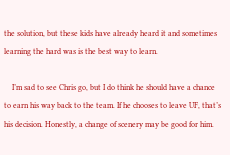the solution, but these kids have already heard it and sometimes learning the hard was is the best way to learn.

    I’m sad to see Chris go, but I do think he should have a chance to earn his way back to the team. If he chooses to leave UF, that’s his decision. Honestly, a change of scenery may be good for him.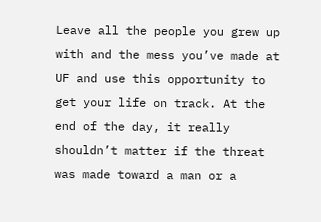Leave all the people you grew up with and the mess you’ve made at UF and use this opportunity to get your life on track. At the end of the day, it really shouldn’t matter if the threat was made toward a man or a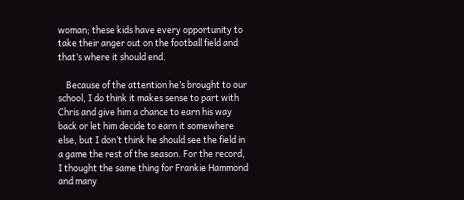woman; these kids have every opportunity to take their anger out on the football field and that’s where it should end.

    Because of the attention he’s brought to our school, I do think it makes sense to part with Chris and give him a chance to earn his way back or let him decide to earn it somewhere else, but I don’t think he should see the field in a game the rest of the season. For the record, I thought the same thing for Frankie Hammond and many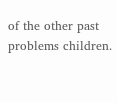of the other past problems children.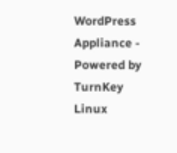WordPress Appliance - Powered by TurnKey Linux